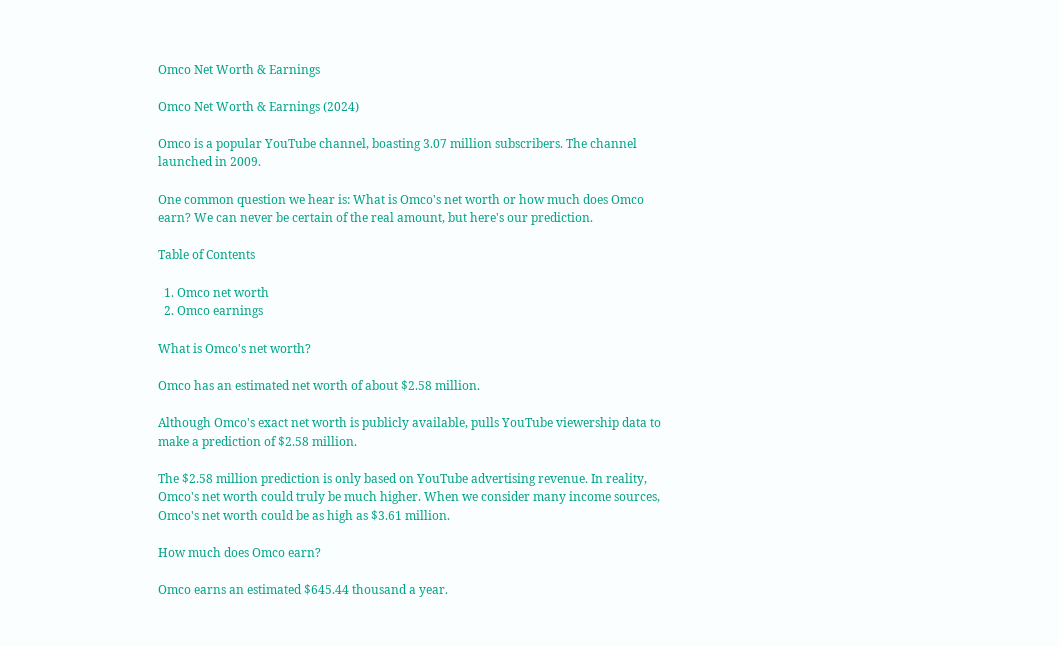Omco Net Worth & Earnings

Omco Net Worth & Earnings (2024)

Omco is a popular YouTube channel, boasting 3.07 million subscribers. The channel launched in 2009.

One common question we hear is: What is Omco's net worth or how much does Omco earn? We can never be certain of the real amount, but here's our prediction.

Table of Contents

  1. Omco net worth
  2. Omco earnings

What is Omco's net worth?

Omco has an estimated net worth of about $2.58 million.

Although Omco's exact net worth is publicly available, pulls YouTube viewership data to make a prediction of $2.58 million.

The $2.58 million prediction is only based on YouTube advertising revenue. In reality, Omco's net worth could truly be much higher. When we consider many income sources, Omco's net worth could be as high as $3.61 million.

How much does Omco earn?

Omco earns an estimated $645.44 thousand a year.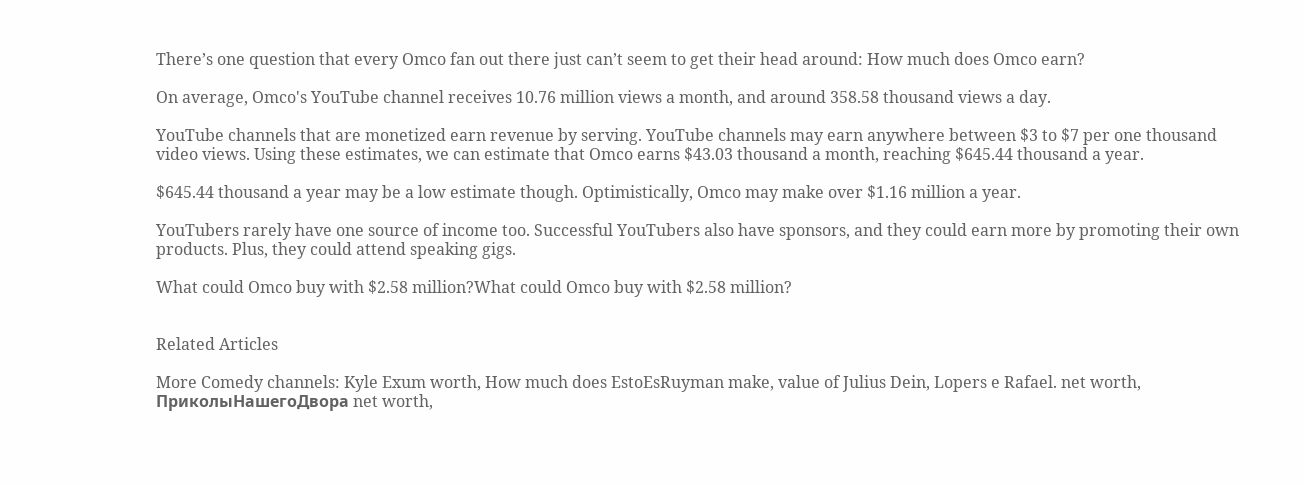There’s one question that every Omco fan out there just can’t seem to get their head around: How much does Omco earn?

On average, Omco's YouTube channel receives 10.76 million views a month, and around 358.58 thousand views a day.

YouTube channels that are monetized earn revenue by serving. YouTube channels may earn anywhere between $3 to $7 per one thousand video views. Using these estimates, we can estimate that Omco earns $43.03 thousand a month, reaching $645.44 thousand a year.

$645.44 thousand a year may be a low estimate though. Optimistically, Omco may make over $1.16 million a year.

YouTubers rarely have one source of income too. Successful YouTubers also have sponsors, and they could earn more by promoting their own products. Plus, they could attend speaking gigs.

What could Omco buy with $2.58 million?What could Omco buy with $2.58 million?


Related Articles

More Comedy channels: Kyle Exum worth, How much does EstoEsRuyman make, value of Julius Dein, Lopers e Rafael. net worth, ПриколыНашегоДвора net worth,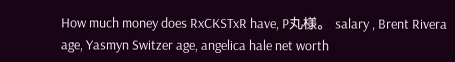How much money does RxCKSTxR have, P丸様。 salary , Brent Rivera age, Yasmyn Switzer age, angelica hale net worth